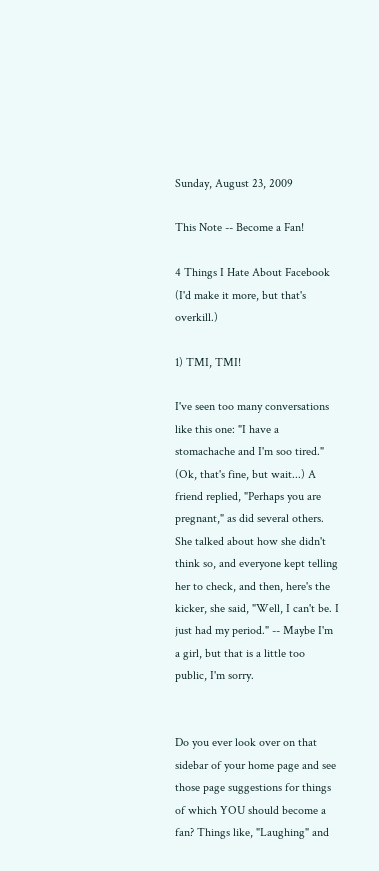Sunday, August 23, 2009

This Note -- Become a Fan!

4 Things I Hate About Facebook (I'd make it more, but that's overkill.)

1) TMI, TMI!

I've seen too many conversations like this one: "I have a stomachache and I'm soo tired." (Ok, that's fine, but wait...) A friend replied, "Perhaps you are pregnant," as did several others. She talked about how she didn't think so, and everyone kept telling her to check, and then, here's the kicker, she said, "Well, I can't be. I just had my period." -- Maybe I'm a girl, but that is a little too public, I'm sorry.


Do you ever look over on that sidebar of your home page and see those page suggestions for things of which YOU should become a fan? Things like, "Laughing" and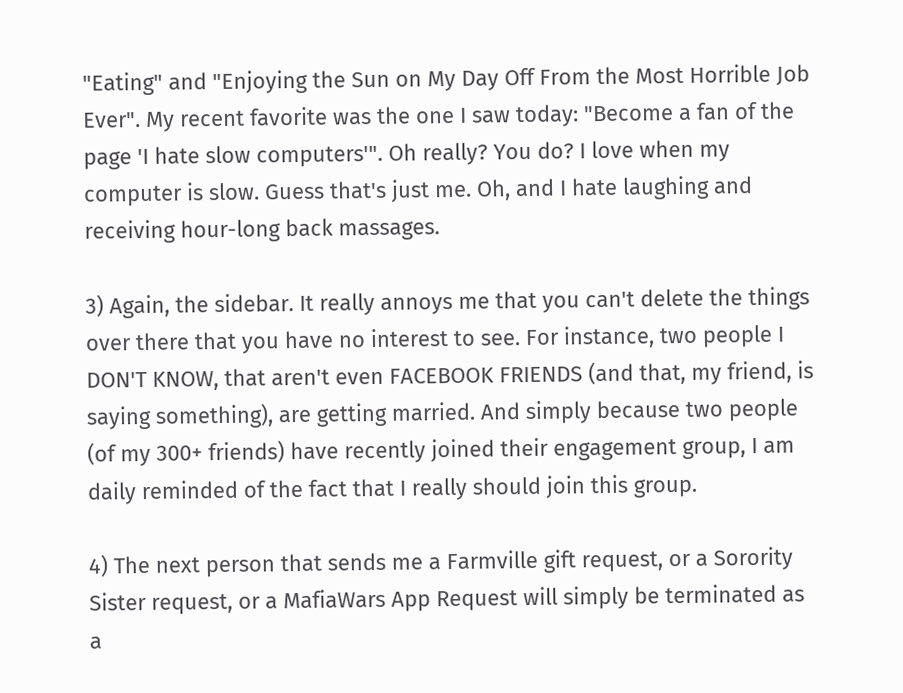"Eating" and "Enjoying the Sun on My Day Off From the Most Horrible Job Ever". My recent favorite was the one I saw today: "Become a fan of the page 'I hate slow computers'". Oh really? You do? I love when my computer is slow. Guess that's just me. Oh, and I hate laughing and receiving hour-long back massages.

3) Again, the sidebar. It really annoys me that you can't delete the things over there that you have no interest to see. For instance, two people I DON'T KNOW, that aren't even FACEBOOK FRIENDS (and that, my friend, is saying something), are getting married. And simply because two people (of my 300+ friends) have recently joined their engagement group, I am daily reminded of the fact that I really should join this group.

4) The next person that sends me a Farmville gift request, or a Sorority Sister request, or a MafiaWars App Request will simply be terminated as a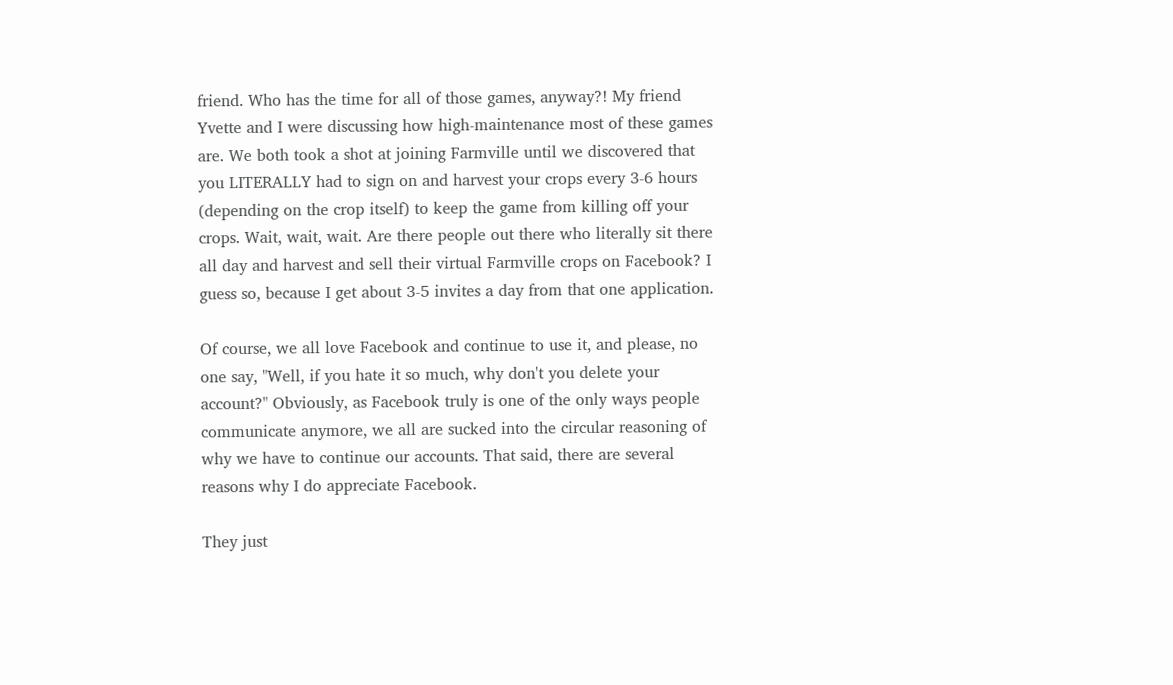friend. Who has the time for all of those games, anyway?! My friend Yvette and I were discussing how high-maintenance most of these games are. We both took a shot at joining Farmville until we discovered that you LITERALLY had to sign on and harvest your crops every 3-6 hours (depending on the crop itself) to keep the game from killing off your crops. Wait, wait, wait. Are there people out there who literally sit there all day and harvest and sell their virtual Farmville crops on Facebook? I guess so, because I get about 3-5 invites a day from that one application.

Of course, we all love Facebook and continue to use it, and please, no one say, "Well, if you hate it so much, why don't you delete your account?" Obviously, as Facebook truly is one of the only ways people communicate anymore, we all are sucked into the circular reasoning of why we have to continue our accounts. That said, there are several reasons why I do appreciate Facebook.

They just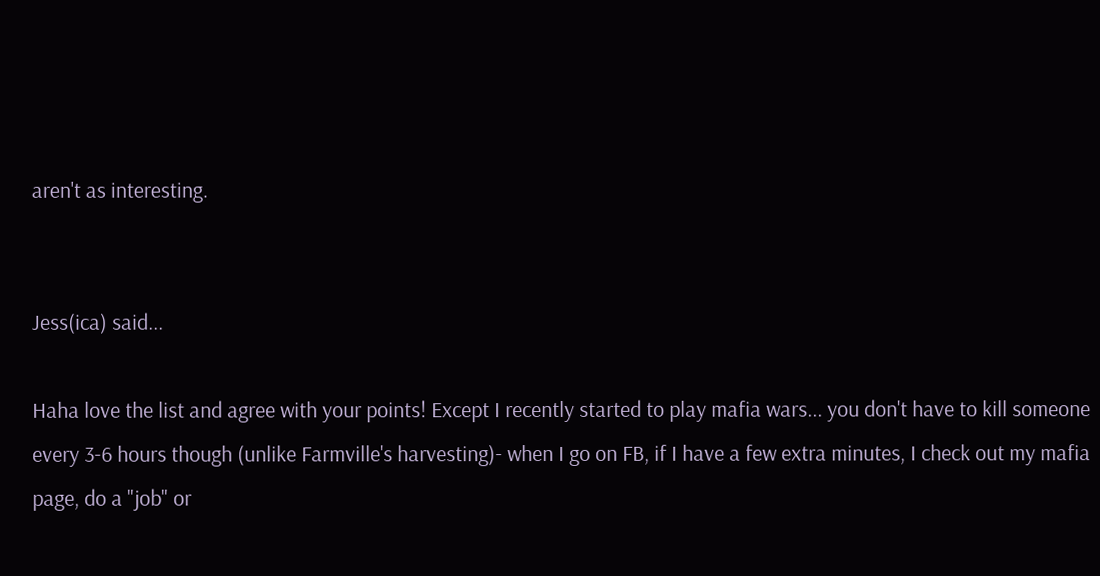aren't as interesting.


Jess(ica) said...

Haha love the list and agree with your points! Except I recently started to play mafia wars... you don't have to kill someone every 3-6 hours though (unlike Farmville's harvesting)- when I go on FB, if I have a few extra minutes, I check out my mafia page, do a "job" or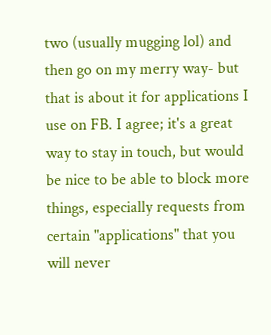two (usually mugging lol) and then go on my merry way- but that is about it for applications I use on FB. I agree; it's a great way to stay in touch, but would be nice to be able to block more things, especially requests from certain "applications" that you will never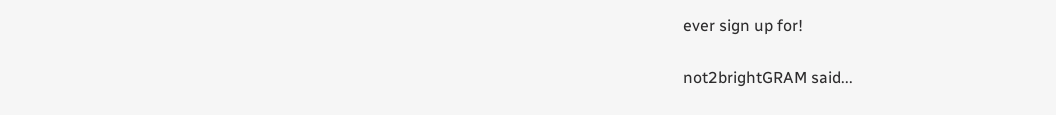ever sign up for!

not2brightGRAM said...